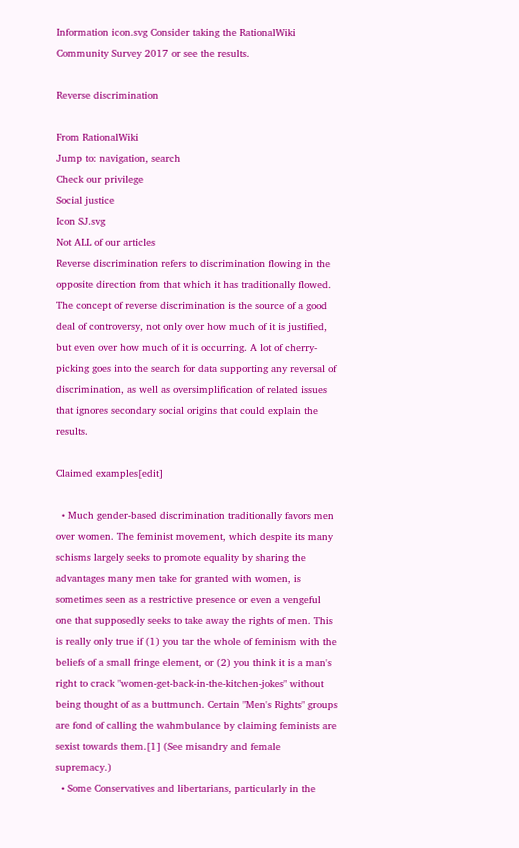Information icon.svg Consider taking the RationalWiki Community Survey 2017 or see the results.

Reverse discrimination

From RationalWiki
Jump to: navigation, search
Check our privilege
Social justice
Icon SJ.svg
Not ALL of our articles
Reverse discrimination refers to discrimination flowing in the opposite direction from that which it has traditionally flowed. The concept of reverse discrimination is the source of a good deal of controversy, not only over how much of it is justified, but even over how much of it is occurring. A lot of cherry-picking goes into the search for data supporting any reversal of discrimination, as well as oversimplification of related issues that ignores secondary social origins that could explain the results.

Claimed examples[edit]

  • Much gender-based discrimination traditionally favors men over women. The feminist movement, which despite its many schisms largely seeks to promote equality by sharing the advantages many men take for granted with women, is sometimes seen as a restrictive presence or even a vengeful one that supposedly seeks to take away the rights of men. This is really only true if (1) you tar the whole of feminism with the beliefs of a small fringe element, or (2) you think it is a man's right to crack "women-get-back-in-the-kitchen-jokes" without being thought of as a buttmunch. Certain "Men's Rights" groups are fond of calling the wahmbulance by claiming feminists are sexist towards them.[1] (See misandry and female supremacy.)
  • Some Conservatives and libertarians, particularly in the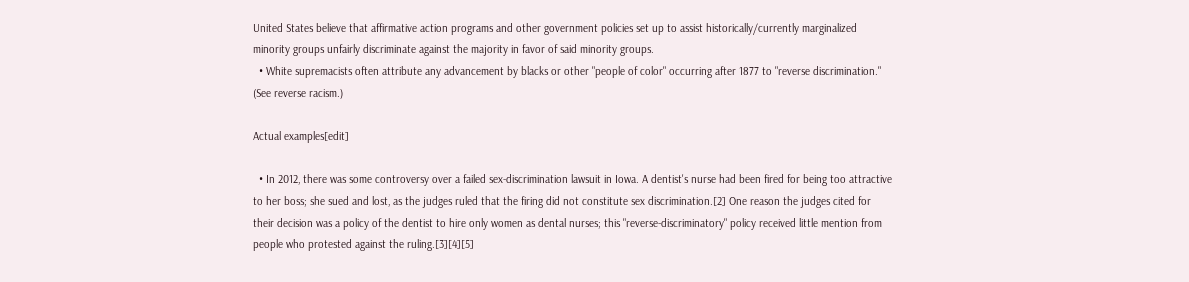United States believe that affirmative action programs and other government policies set up to assist historically/currently marginalized minority groups unfairly discriminate against the majority in favor of said minority groups.
  • White supremacists often attribute any advancement by blacks or other "people of color" occurring after 1877 to "reverse discrimination." (See reverse racism.)

Actual examples[edit]

  • In 2012, there was some controversy over a failed sex-discrimination lawsuit in Iowa. A dentist's nurse had been fired for being too attractive to her boss; she sued and lost, as the judges ruled that the firing did not constitute sex discrimination.[2] One reason the judges cited for their decision was a policy of the dentist to hire only women as dental nurses; this "reverse-discriminatory" policy received little mention from people who protested against the ruling.[3][4][5]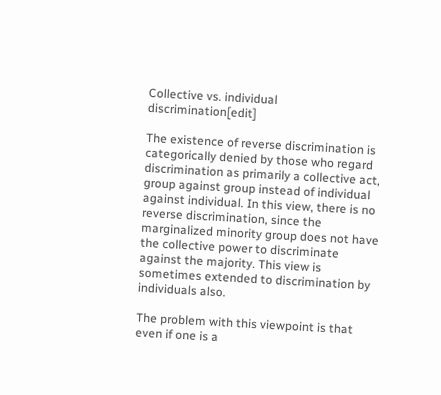Collective vs. individual discrimination[edit]

The existence of reverse discrimination is categorically denied by those who regard discrimination as primarily a collective act, group against group instead of individual against individual. In this view, there is no reverse discrimination, since the marginalized minority group does not have the collective power to discriminate against the majority. This view is sometimes extended to discrimination by individuals also.

The problem with this viewpoint is that even if one is a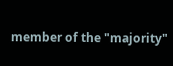member of the "majority"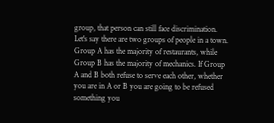group, that person can still face discrimination. Let's say there are two groups of people in a town. Group A has the majority of restaurants, while Group B has the majority of mechanics. If Group A and B both refuse to serve each other, whether you are in A or B you are going to be refused something you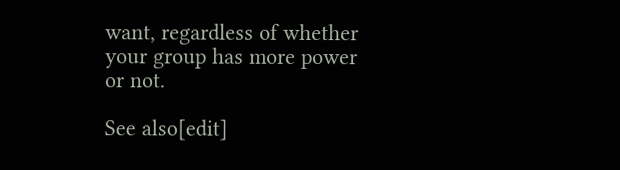want, regardless of whether your group has more power or not.

See also[edit]